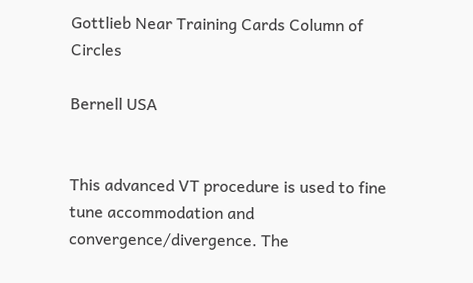Gottlieb Near Training Cards Column of Circles

Bernell USA


This advanced VT procedure is used to fine tune accommodation and convergence/divergence. The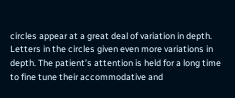circles appear at a great deal of variation in depth. Letters in the circles given even more variations in depth. The patient’s attention is held for a long time to fine tune their accommodative and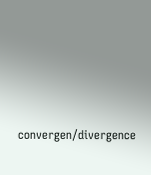convergen/divergence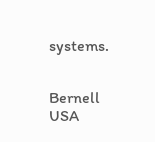systems.


Bernell USA